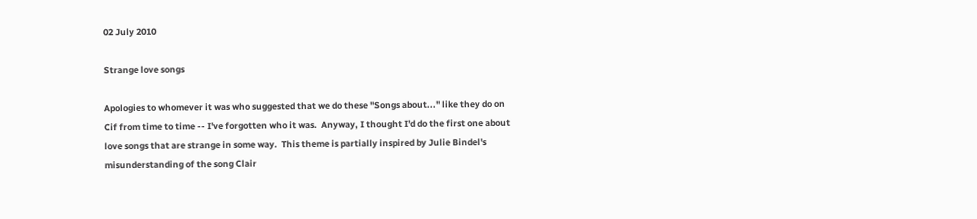02 July 2010

Strange love songs

Apologies to whomever it was who suggested that we do these "Songs about..." like they do on Cif from time to time -- I've forgotten who it was.  Anyway, I thought I'd do the first one about love songs that are strange in some way.  This theme is partially inspired by Julie Bindel's misunderstanding of the song Clair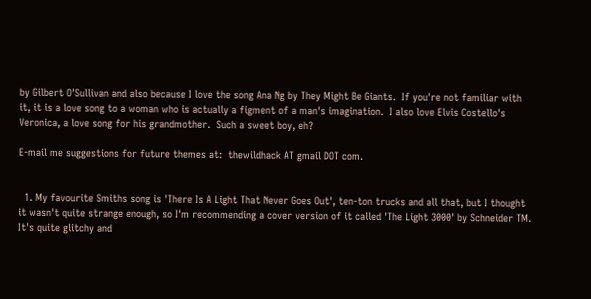by Gilbert O'Sullivan and also because I love the song Ana Ng by They Might Be Giants.  If you're not familiar with it, it is a love song to a woman who is actually a figment of a man's imagination.  I also love Elvis Costello's Veronica, a love song for his grandmother.  Such a sweet boy, eh?

E-mail me suggestions for future themes at:  thewildhack AT gmail DOT com.


  1. My favourite Smiths song is 'There Is A Light That Never Goes Out', ten-ton trucks and all that, but I thought it wasn't quite strange enough, so I'm recommending a cover version of it called 'The Light 3000' by Schneider TM. It's quite glitchy and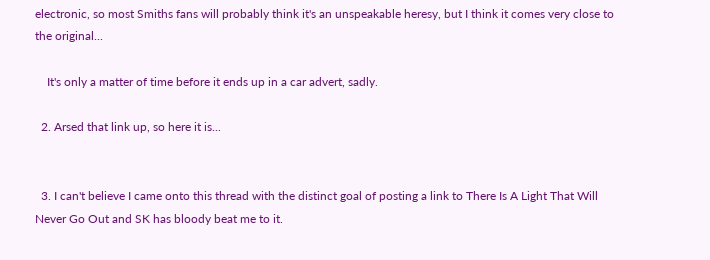electronic, so most Smiths fans will probably think it's an unspeakable heresy, but I think it comes very close to the original...

    It's only a matter of time before it ends up in a car advert, sadly.

  2. Arsed that link up, so here it is...


  3. I can't believe I came onto this thread with the distinct goal of posting a link to There Is A Light That Will Never Go Out and SK has bloody beat me to it.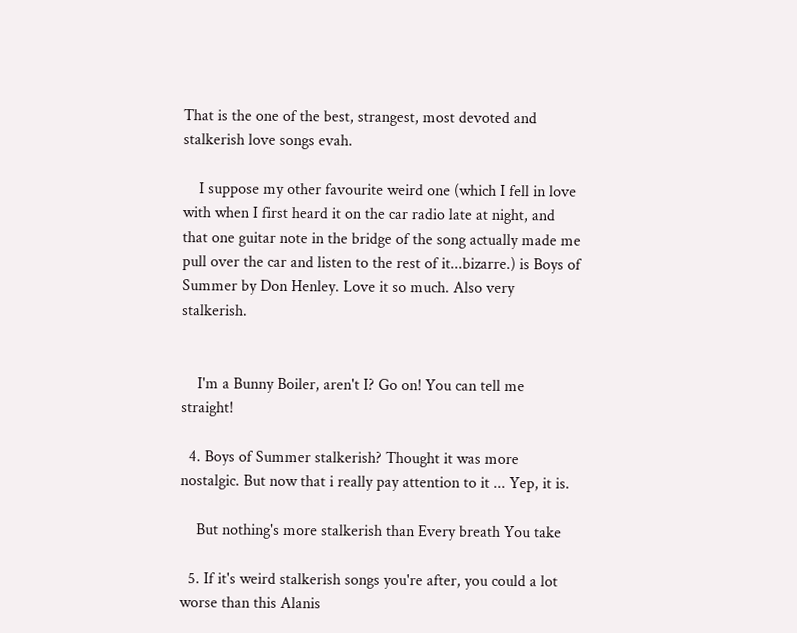That is the one of the best, strangest, most devoted and stalkerish love songs evah.

    I suppose my other favourite weird one (which I fell in love with when I first heard it on the car radio late at night, and that one guitar note in the bridge of the song actually made me pull over the car and listen to the rest of it...bizarre.) is Boys of Summer by Don Henley. Love it so much. Also very stalkerish.


    I'm a Bunny Boiler, aren't I? Go on! You can tell me straight!

  4. Boys of Summer stalkerish? Thought it was more nostalgic. But now that i really pay attention to it ... Yep, it is.

    But nothing's more stalkerish than Every breath You take

  5. If it's weird stalkerish songs you're after, you could a lot worse than this Alanis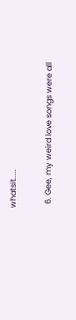whatsit.....

  6. Gee, my weird love songs were all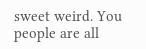sweet weird. You people are all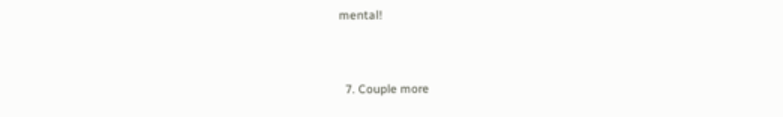mental!


  7. Couple more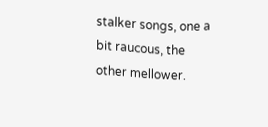stalker songs, one a bit raucous, the other mellower.